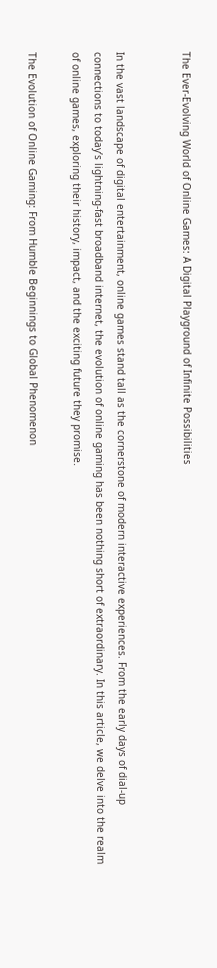The Ever-Evolving World of Online Games: A Digital Playground of Infinite Possibilities


In the vast landscape of digital entertainment, online games stand tall as the cornerstone of modern interactive experiences. From the early days of dial-up connections to today’s lightning-fast broadband internet, the evolution of online gaming has been nothing short of extraordinary. In this article, we delve into the realm of online games, exploring their history, impact, and the exciting future they promise.

The Evolution of Online Gaming: From Humble Beginnings to Global Phenomenon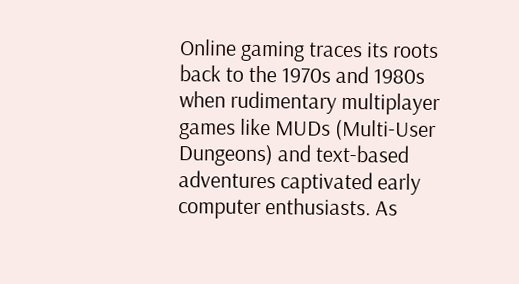Online gaming traces its roots back to the 1970s and 1980s when rudimentary multiplayer games like MUDs (Multi-User Dungeons) and text-based adventures captivated early computer enthusiasts. As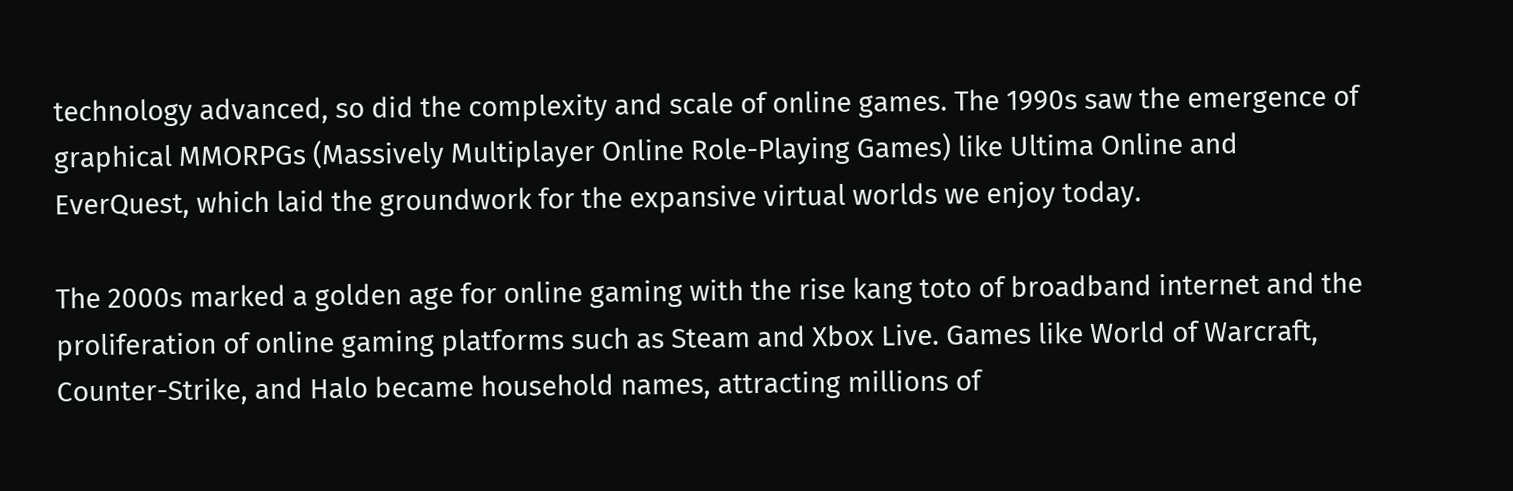technology advanced, so did the complexity and scale of online games. The 1990s saw the emergence of graphical MMORPGs (Massively Multiplayer Online Role-Playing Games) like Ultima Online and EverQuest, which laid the groundwork for the expansive virtual worlds we enjoy today.

The 2000s marked a golden age for online gaming with the rise kang toto of broadband internet and the proliferation of online gaming platforms such as Steam and Xbox Live. Games like World of Warcraft, Counter-Strike, and Halo became household names, attracting millions of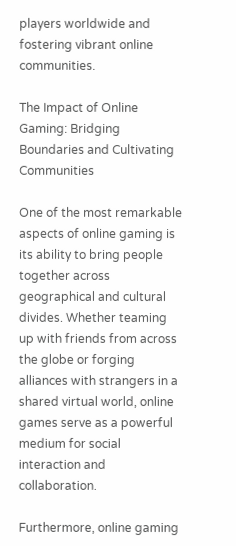players worldwide and fostering vibrant online communities.

The Impact of Online Gaming: Bridging Boundaries and Cultivating Communities

One of the most remarkable aspects of online gaming is its ability to bring people together across geographical and cultural divides. Whether teaming up with friends from across the globe or forging alliances with strangers in a shared virtual world, online games serve as a powerful medium for social interaction and collaboration.

Furthermore, online gaming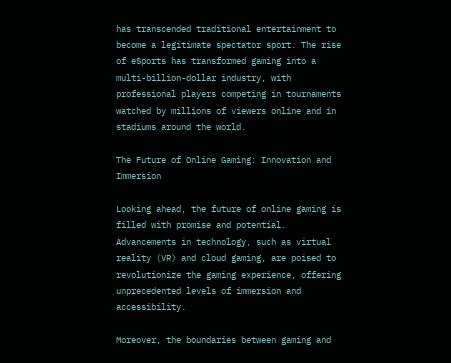has transcended traditional entertainment to become a legitimate spectator sport. The rise of eSports has transformed gaming into a multi-billion-dollar industry, with professional players competing in tournaments watched by millions of viewers online and in stadiums around the world.

The Future of Online Gaming: Innovation and Immersion

Looking ahead, the future of online gaming is filled with promise and potential. Advancements in technology, such as virtual reality (VR) and cloud gaming, are poised to revolutionize the gaming experience, offering unprecedented levels of immersion and accessibility.

Moreover, the boundaries between gaming and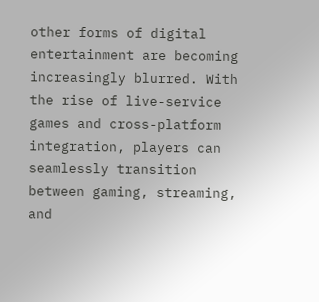other forms of digital entertainment are becoming increasingly blurred. With the rise of live-service games and cross-platform integration, players can seamlessly transition between gaming, streaming, and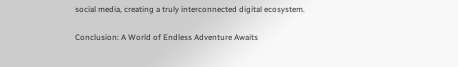social media, creating a truly interconnected digital ecosystem.

Conclusion: A World of Endless Adventure Awaits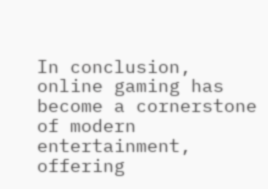In conclusion, online gaming has become a cornerstone of modern entertainment, offering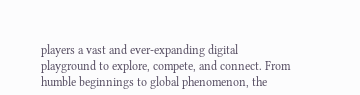players a vast and ever-expanding digital playground to explore, compete, and connect. From humble beginnings to global phenomenon, the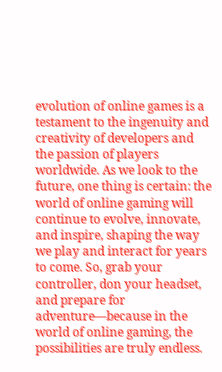evolution of online games is a testament to the ingenuity and creativity of developers and the passion of players worldwide. As we look to the future, one thing is certain: the world of online gaming will continue to evolve, innovate, and inspire, shaping the way we play and interact for years to come. So, grab your controller, don your headset, and prepare for adventure—because in the world of online gaming, the possibilities are truly endless.